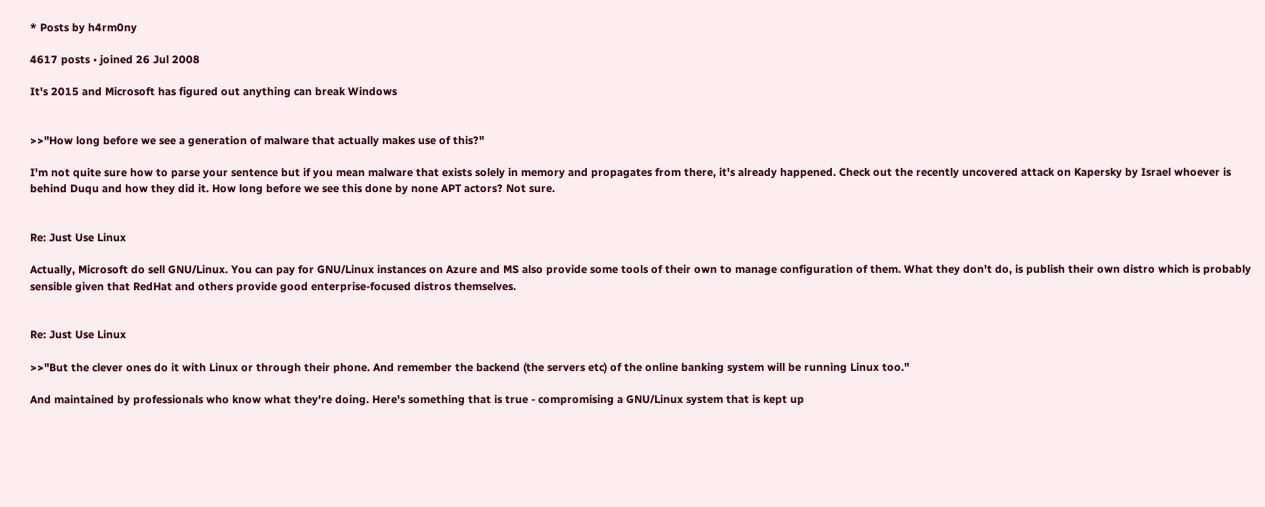* Posts by h4rm0ny

4617 posts • joined 26 Jul 2008

It's 2015 and Microsoft has figured out anything can break Windows


>>"How long before we see a generation of malware that actually makes use of this?"

I'm not quite sure how to parse your sentence but if you mean malware that exists solely in memory and propagates from there, it's already happened. Check out the recently uncovered attack on Kapersky by Israel whoever is behind Duqu and how they did it. How long before we see this done by none APT actors? Not sure.


Re: Just Use Linux

Actually, Microsoft do sell GNU/Linux. You can pay for GNU/Linux instances on Azure and MS also provide some tools of their own to manage configuration of them. What they don't do, is publish their own distro which is probably sensible given that RedHat and others provide good enterprise-focused distros themselves.


Re: Just Use Linux

>>"But the clever ones do it with Linux or through their phone. And remember the backend (the servers etc) of the online banking system will be running Linux too."

And maintained by professionals who know what they're doing. Here's something that is true - compromising a GNU/Linux system that is kept up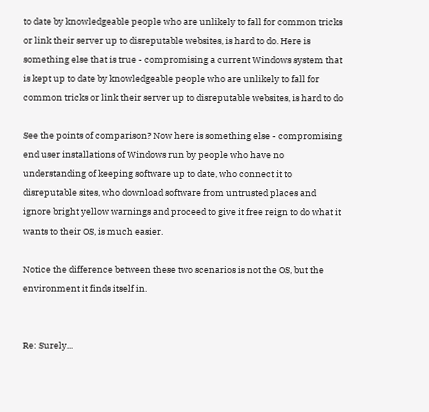to date by knowledgeable people who are unlikely to fall for common tricks or link their server up to disreputable websites, is hard to do. Here is something else that is true - compromising a current Windows system that is kept up to date by knowledgeable people who are unlikely to fall for common tricks or link their server up to disreputable websites, is hard to do

See the points of comparison? Now here is something else - compromising end user installations of Windows run by people who have no understanding of keeping software up to date, who connect it to disreputable sites, who download software from untrusted places and ignore bright yellow warnings and proceed to give it free reign to do what it wants to their OS, is much easier.

Notice the difference between these two scenarios is not the OS, but the environment it finds itself in.


Re: Surely...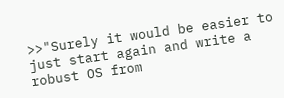>>"Surely it would be easier to just start again and write a robust OS from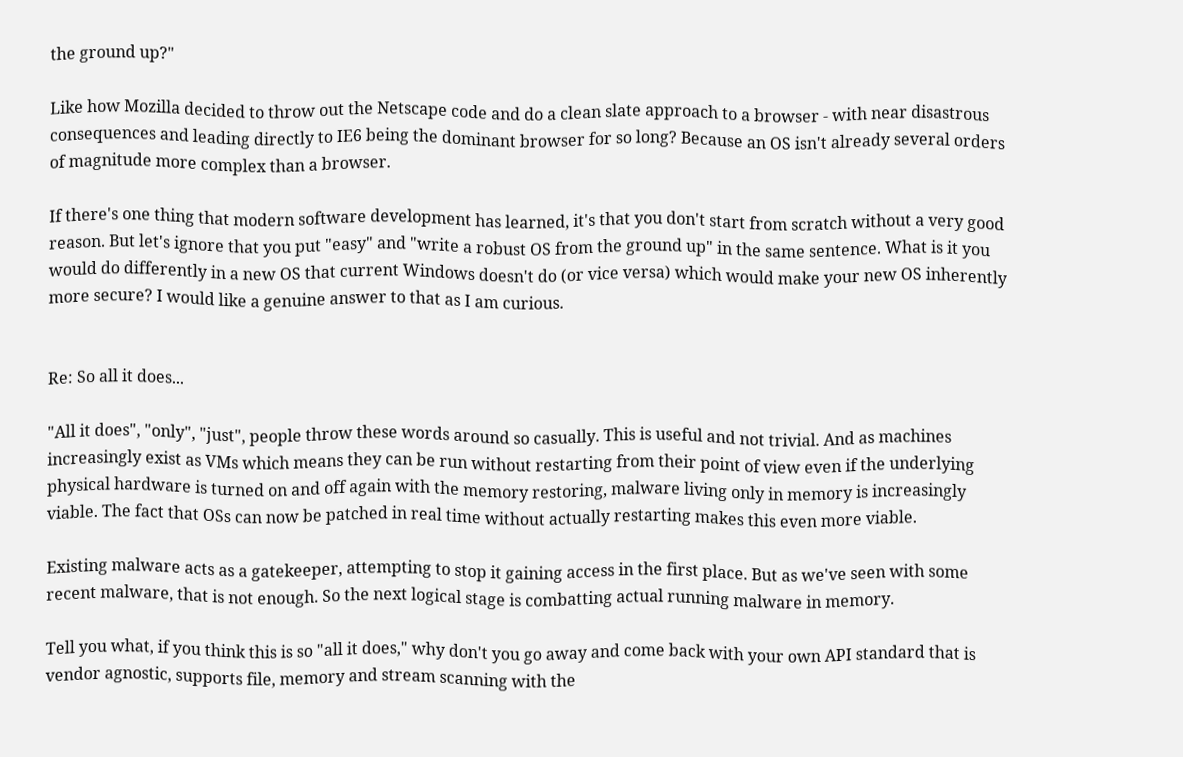the ground up?"

Like how Mozilla decided to throw out the Netscape code and do a clean slate approach to a browser - with near disastrous consequences and leading directly to IE6 being the dominant browser for so long? Because an OS isn't already several orders of magnitude more complex than a browser.

If there's one thing that modern software development has learned, it's that you don't start from scratch without a very good reason. But let's ignore that you put "easy" and "write a robust OS from the ground up" in the same sentence. What is it you would do differently in a new OS that current Windows doesn't do (or vice versa) which would make your new OS inherently more secure? I would like a genuine answer to that as I am curious.


Re: So all it does...

"All it does", "only", "just", people throw these words around so casually. This is useful and not trivial. And as machines increasingly exist as VMs which means they can be run without restarting from their point of view even if the underlying physical hardware is turned on and off again with the memory restoring, malware living only in memory is increasingly viable. The fact that OSs can now be patched in real time without actually restarting makes this even more viable.

Existing malware acts as a gatekeeper, attempting to stop it gaining access in the first place. But as we've seen with some recent malware, that is not enough. So the next logical stage is combatting actual running malware in memory.

Tell you what, if you think this is so "all it does," why don't you go away and come back with your own API standard that is vendor agnostic, supports file, memory and stream scanning with the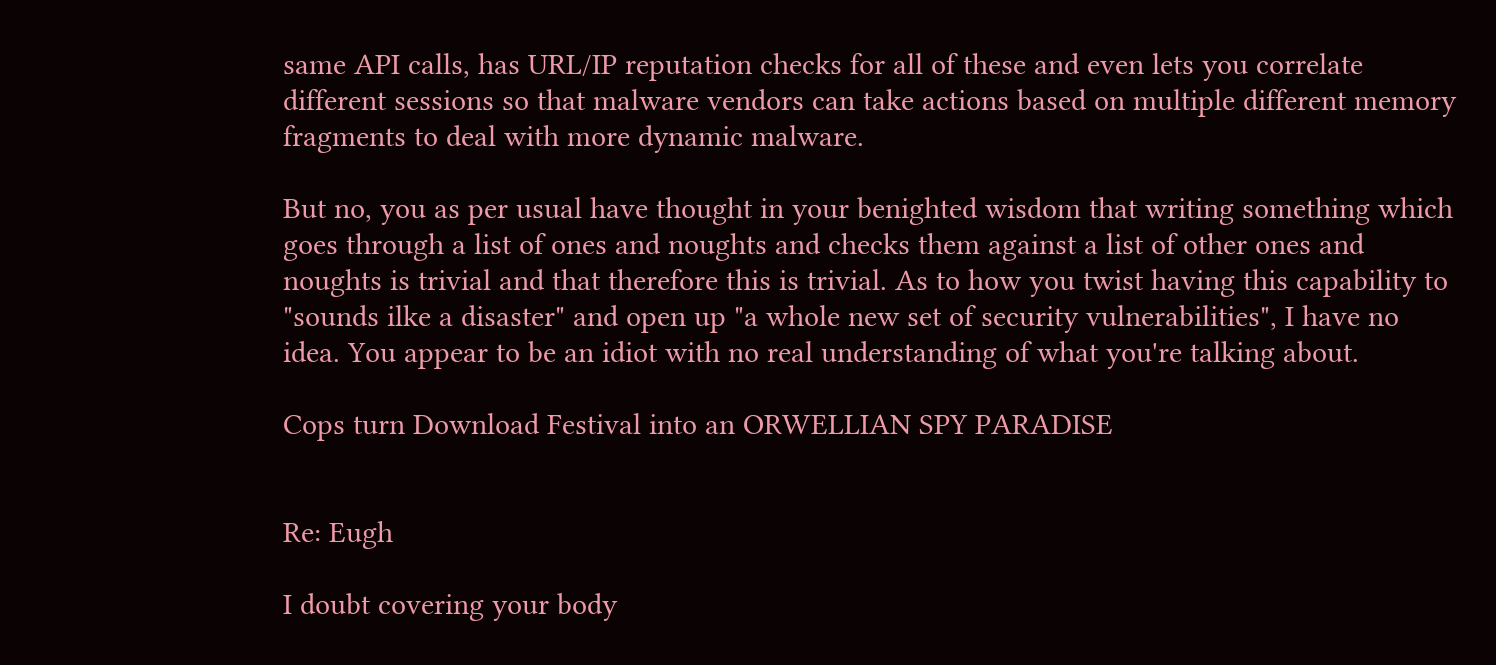same API calls, has URL/IP reputation checks for all of these and even lets you correlate different sessions so that malware vendors can take actions based on multiple different memory fragments to deal with more dynamic malware.

But no, you as per usual have thought in your benighted wisdom that writing something which goes through a list of ones and noughts and checks them against a list of other ones and noughts is trivial and that therefore this is trivial. As to how you twist having this capability to "sounds ilke a disaster" and open up "a whole new set of security vulnerabilities", I have no idea. You appear to be an idiot with no real understanding of what you're talking about.

Cops turn Download Festival into an ORWELLIAN SPY PARADISE


Re: Eugh

I doubt covering your body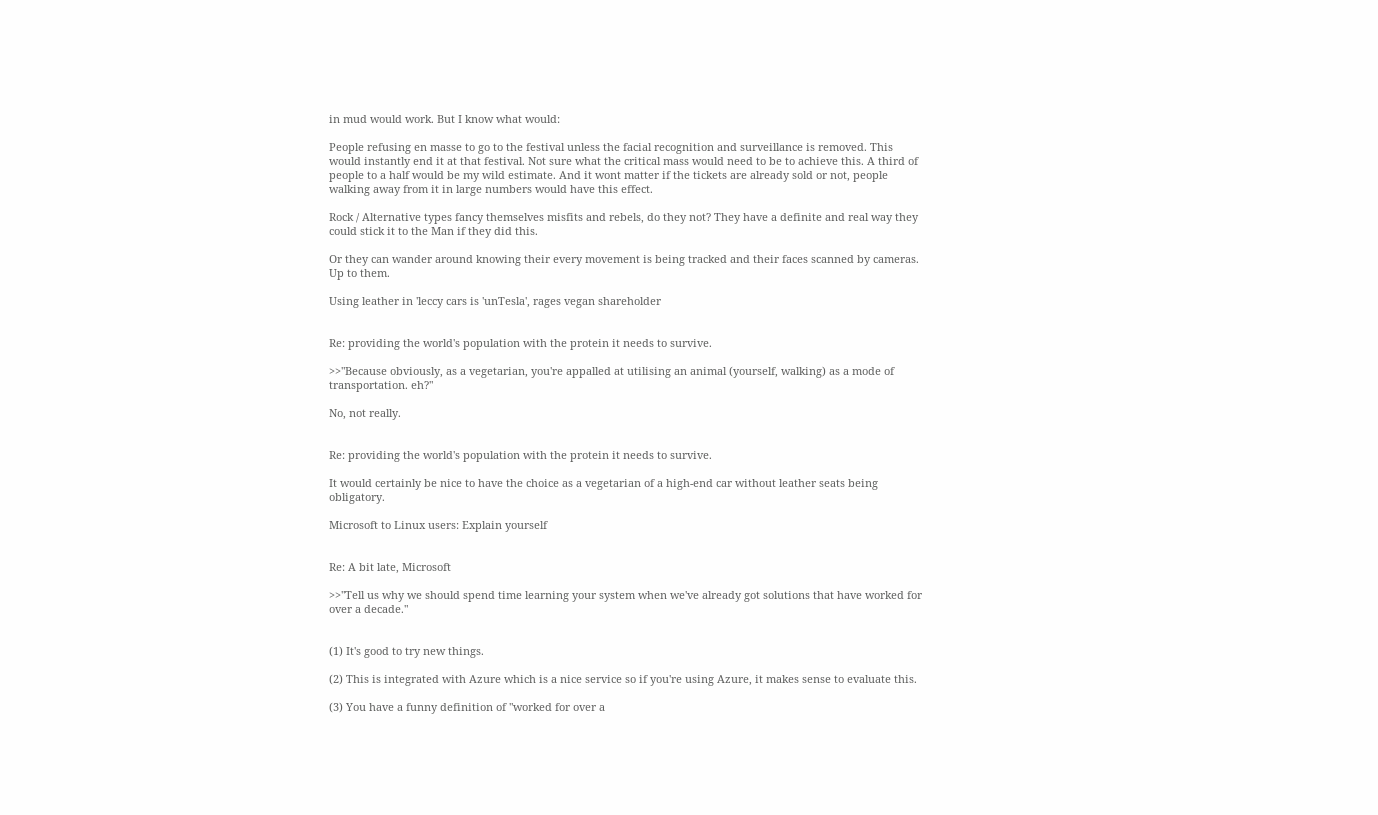in mud would work. But I know what would:

People refusing en masse to go to the festival unless the facial recognition and surveillance is removed. This would instantly end it at that festival. Not sure what the critical mass would need to be to achieve this. A third of people to a half would be my wild estimate. And it wont matter if the tickets are already sold or not, people walking away from it in large numbers would have this effect.

Rock / Alternative types fancy themselves misfits and rebels, do they not? They have a definite and real way they could stick it to the Man if they did this.

Or they can wander around knowing their every movement is being tracked and their faces scanned by cameras. Up to them.

Using leather in 'leccy cars is 'unTesla', rages vegan shareholder


Re: providing the world's population with the protein it needs to survive.

>>"Because obviously, as a vegetarian, you're appalled at utilising an animal (yourself, walking) as a mode of transportation. eh?"

No, not really.


Re: providing the world's population with the protein it needs to survive.

It would certainly be nice to have the choice as a vegetarian of a high-end car without leather seats being obligatory.

Microsoft to Linux users: Explain yourself


Re: A bit late, Microsoft

>>"Tell us why we should spend time learning your system when we've already got solutions that have worked for over a decade."


(1) It's good to try new things.

(2) This is integrated with Azure which is a nice service so if you're using Azure, it makes sense to evaluate this.

(3) You have a funny definition of "worked for over a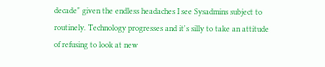decade" given the endless headaches I see Sysadmins subject to routinely. Technology progresses and it's silly to take an attitude of refusing to look at new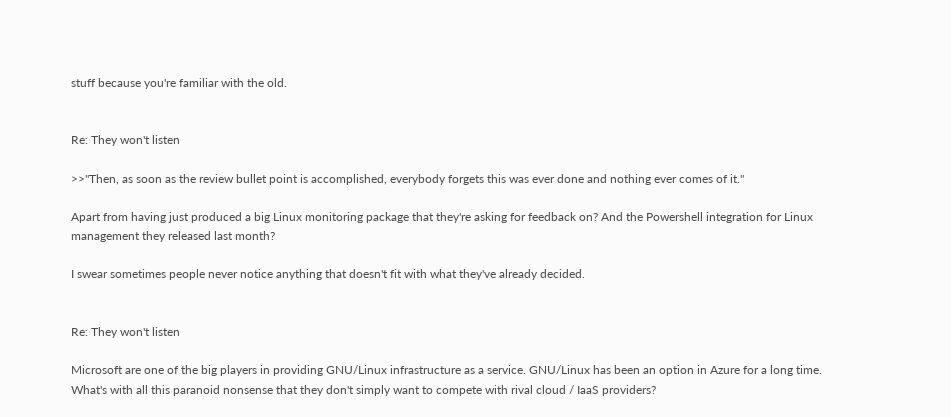stuff because you're familiar with the old.


Re: They won't listen

>>"Then, as soon as the review bullet point is accomplished, everybody forgets this was ever done and nothing ever comes of it."

Apart from having just produced a big Linux monitoring package that they're asking for feedback on? And the Powershell integration for Linux management they released last month?

I swear sometimes people never notice anything that doesn't fit with what they've already decided.


Re: They won't listen

Microsoft are one of the big players in providing GNU/Linux infrastructure as a service. GNU/Linux has been an option in Azure for a long time. What's with all this paranoid nonsense that they don't simply want to compete with rival cloud / IaaS providers?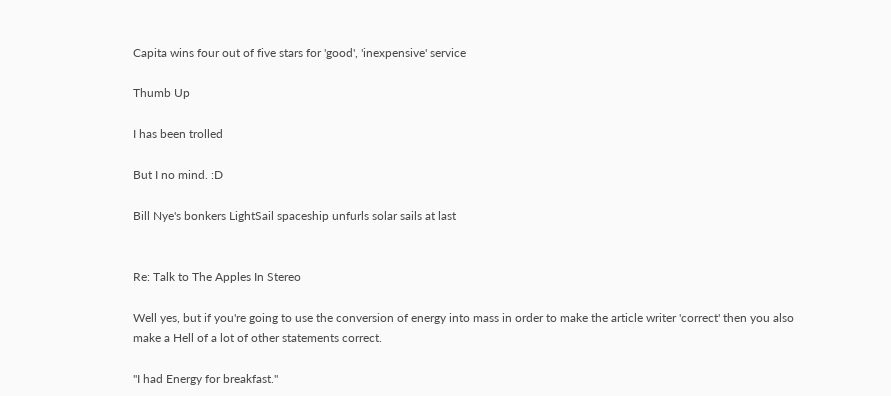Capita wins four out of five stars for 'good', 'inexpensive' service

Thumb Up

I has been trolled

But I no mind. :D

Bill Nye's bonkers LightSail spaceship unfurls solar sails at last


Re: Talk to The Apples In Stereo

Well yes, but if you're going to use the conversion of energy into mass in order to make the article writer 'correct' then you also make a Hell of a lot of other statements correct.

"I had Energy for breakfast."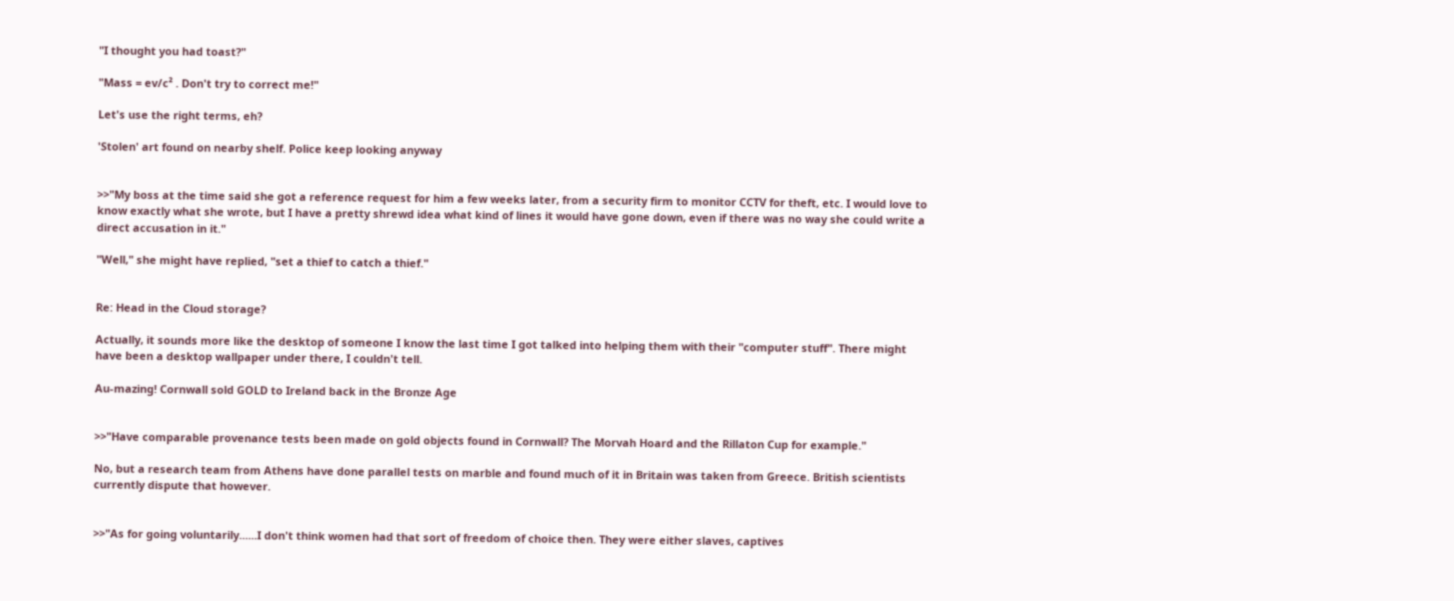"I thought you had toast?"

"Mass = ev/c² . Don't try to correct me!"

Let's use the right terms, eh?

'Stolen' art found on nearby shelf. Police keep looking anyway


>>"My boss at the time said she got a reference request for him a few weeks later, from a security firm to monitor CCTV for theft, etc. I would love to know exactly what she wrote, but I have a pretty shrewd idea what kind of lines it would have gone down, even if there was no way she could write a direct accusation in it."

"Well," she might have replied, "set a thief to catch a thief."


Re: Head in the Cloud storage?

Actually, it sounds more like the desktop of someone I know the last time I got talked into helping them with their "computer stuff". There might have been a desktop wallpaper under there, I couldn't tell.

Au-mazing! Cornwall sold GOLD to Ireland back in the Bronze Age


>>"Have comparable provenance tests been made on gold objects found in Cornwall? The Morvah Hoard and the Rillaton Cup for example."

No, but a research team from Athens have done parallel tests on marble and found much of it in Britain was taken from Greece. British scientists currently dispute that however.


>>"As for going voluntarily......I don't think women had that sort of freedom of choice then. They were either slaves, captives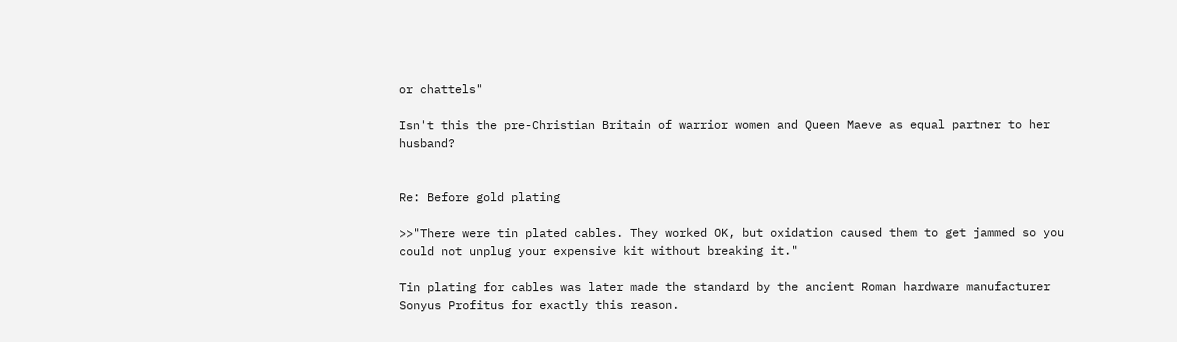or chattels"

Isn't this the pre-Christian Britain of warrior women and Queen Maeve as equal partner to her husband?


Re: Before gold plating

>>"There were tin plated cables. They worked OK, but oxidation caused them to get jammed so you could not unplug your expensive kit without breaking it."

Tin plating for cables was later made the standard by the ancient Roman hardware manufacturer Sonyus Profitus for exactly this reason.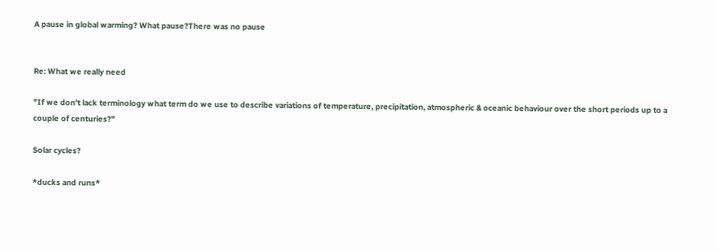A pause in global warming? What pause?There was no pause


Re: What we really need

"If we don't lack terminology what term do we use to describe variations of temperature, precipitation, atmospheric & oceanic behaviour over the short periods up to a couple of centuries?"

Solar cycles?

*ducks and runs*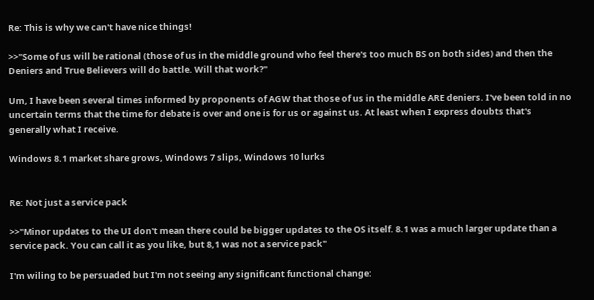Re: This is why we can't have nice things!

>>"Some of us will be rational (those of us in the middle ground who feel there's too much BS on both sides) and then the Deniers and True Believers will do battle. Will that work?"

Um, I have been several times informed by proponents of AGW that those of us in the middle ARE deniers. I've been told in no uncertain terms that the time for debate is over and one is for us or against us. At least when I express doubts that's generally what I receive.

Windows 8.1 market share grows, Windows 7 slips, Windows 10 lurks


Re: Not just a service pack

>>"Minor updates to the UI don't mean there could be bigger updates to the OS itself. 8.1 was a much larger update than a service pack. You can call it as you like, but 8,1 was not a service pack"

I'm wiling to be persuaded but I'm not seeing any significant functional change: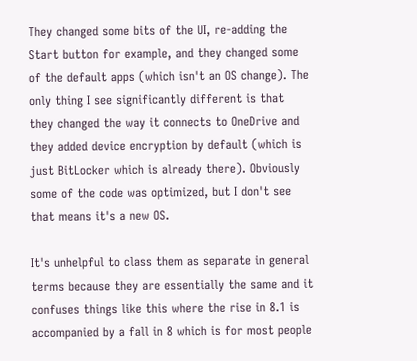They changed some bits of the UI, re-adding the Start button for example, and they changed some of the default apps (which isn't an OS change). The only thing I see significantly different is that they changed the way it connects to OneDrive and they added device encryption by default (which is just BitLocker which is already there). Obviously some of the code was optimized, but I don't see that means it's a new OS.

It's unhelpful to class them as separate in general terms because they are essentially the same and it confuses things like this where the rise in 8.1 is accompanied by a fall in 8 which is for most people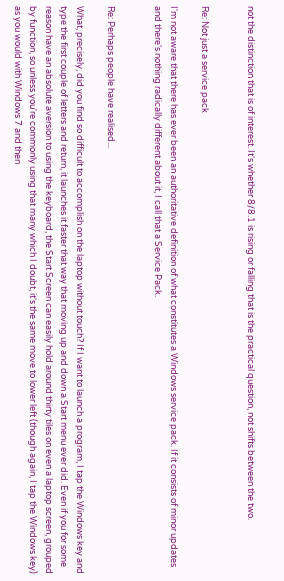not the distinction that is of interest. It's whether 8/8.1 is rising or falling that is the practical question, not shifts between the two.


Re: Not just a service pack

I'm not aware that there has ever been an authoritative definition of what constitutes a Windows service pack. If it consists of minor updates and there's nothing radically different about it, I call that a Service Pack.


Re: Perhaps people have realised...

What, precisely, did you find so difficult to accomplish on the laptop without touch? If I want to launch a program, I tap the Windows key and type the first couple of letters and return, it launches it faster that way that moving up and down a Start menu ever did. Even if you for some reason have an absolute aversion to using the keyboard, the Start Screen can easily hold around thirty tiles on even a laptop screen, grouped by function, so unless you're commonly using that many which I doubt, it's the same move to lower left (though again, I tap the Windows key) as you would with Windows 7 and then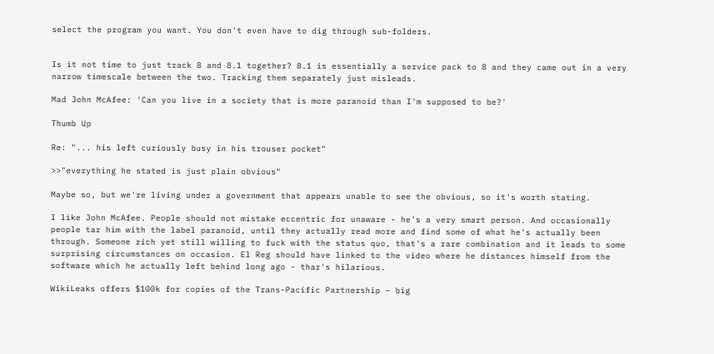select the program you want. You don't even have to dig through sub-folders.


Is it not time to just track 8 and 8.1 together? 8.1 is essentially a service pack to 8 and they came out in a very narrow timescale between the two. Tracking them separately just misleads.

Mad John McAfee: 'Can you live in a society that is more paranoid than I'm supposed to be?'

Thumb Up

Re: "... his left curiously busy in his trouser pocket"

>>"everything he stated is just plain obvious"

Maybe so, but we're living under a government that appears unable to see the obvious, so it's worth stating.

I like John McAfee. People should not mistake eccentric for unaware - he's a very smart person. And occasionally people tar him with the label paranoid, until they actually read more and find some of what he's actually been through. Someone rich yet still willing to fuck with the status quo, that's a rare combination and it leads to some surprising circumstances on occasion. El Reg should have linked to the video where he distances himself from the software which he actually left behind long ago - thar's hilarious.

WikiLeaks offers $100k for copies of the Trans-Pacific Partnership – big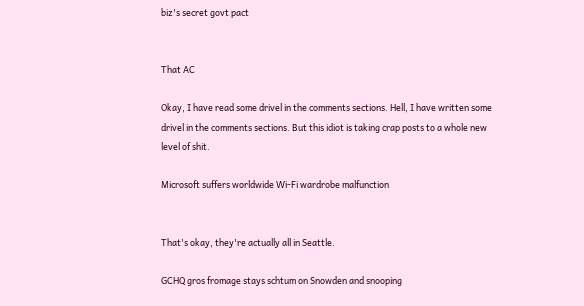biz's secret govt pact


That AC

Okay, I have read some drivel in the comments sections. Hell, I have written some drivel in the comments sections. But this idiot is taking crap posts to a whole new level of shit.

Microsoft suffers worldwide Wi-Fi wardrobe malfunction


That's okay, they're actually all in Seattle.

GCHQ gros fromage stays schtum on Snowden and snooping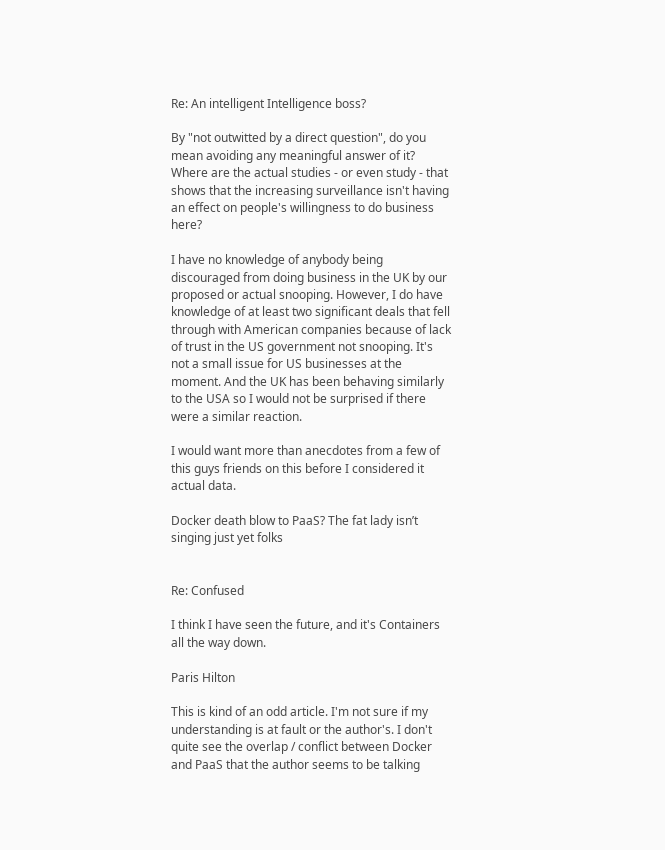Re: An intelligent Intelligence boss?

By "not outwitted by a direct question", do you mean avoiding any meaningful answer of it? Where are the actual studies - or even study - that shows that the increasing surveillance isn't having an effect on people's willingness to do business here?

I have no knowledge of anybody being discouraged from doing business in the UK by our proposed or actual snooping. However, I do have knowledge of at least two significant deals that fell through with American companies because of lack of trust in the US government not snooping. It's not a small issue for US businesses at the moment. And the UK has been behaving similarly to the USA so I would not be surprised if there were a similar reaction.

I would want more than anecdotes from a few of this guys friends on this before I considered it actual data.

Docker death blow to PaaS? The fat lady isn’t singing just yet folks


Re: Confused

I think I have seen the future, and it's Containers all the way down.

Paris Hilton

This is kind of an odd article. I'm not sure if my understanding is at fault or the author's. I don't quite see the overlap / conflict between Docker and PaaS that the author seems to be talking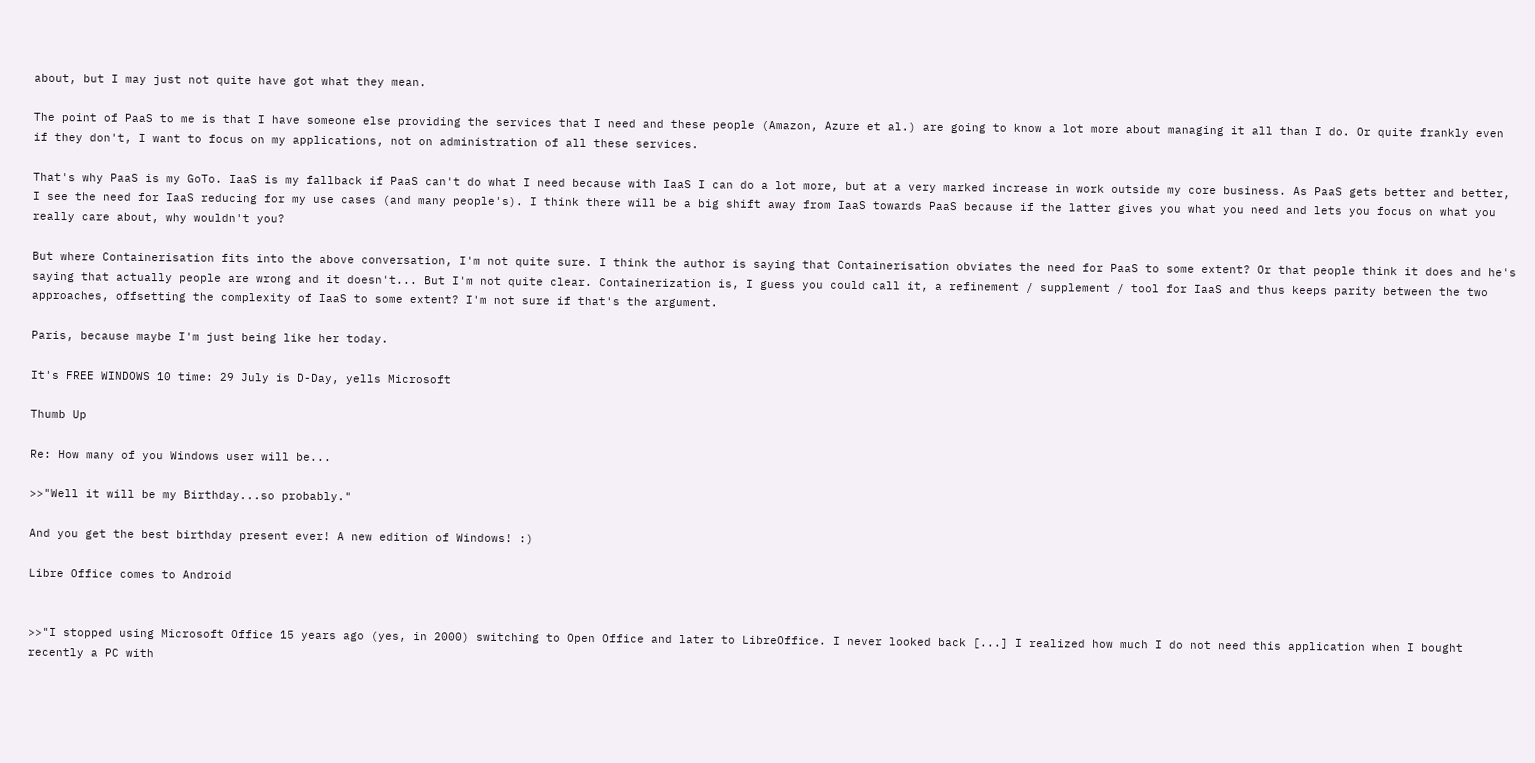about, but I may just not quite have got what they mean.

The point of PaaS to me is that I have someone else providing the services that I need and these people (Amazon, Azure et al.) are going to know a lot more about managing it all than I do. Or quite frankly even if they don't, I want to focus on my applications, not on administration of all these services.

That's why PaaS is my GoTo. IaaS is my fallback if PaaS can't do what I need because with IaaS I can do a lot more, but at a very marked increase in work outside my core business. As PaaS gets better and better, I see the need for IaaS reducing for my use cases (and many people's). I think there will be a big shift away from IaaS towards PaaS because if the latter gives you what you need and lets you focus on what you really care about, why wouldn't you?

But where Containerisation fits into the above conversation, I'm not quite sure. I think the author is saying that Containerisation obviates the need for PaaS to some extent? Or that people think it does and he's saying that actually people are wrong and it doesn't... But I'm not quite clear. Containerization is, I guess you could call it, a refinement / supplement / tool for IaaS and thus keeps parity between the two approaches, offsetting the complexity of IaaS to some extent? I'm not sure if that's the argument.

Paris, because maybe I'm just being like her today.

It's FREE WINDOWS 10 time: 29 July is D-Day, yells Microsoft

Thumb Up

Re: How many of you Windows user will be...

>>"Well it will be my Birthday...so probably."

And you get the best birthday present ever! A new edition of Windows! :)

Libre Office comes to Android


>>"I stopped using Microsoft Office 15 years ago (yes, in 2000) switching to Open Office and later to LibreOffice. I never looked back [...] I realized how much I do not need this application when I bought recently a PC with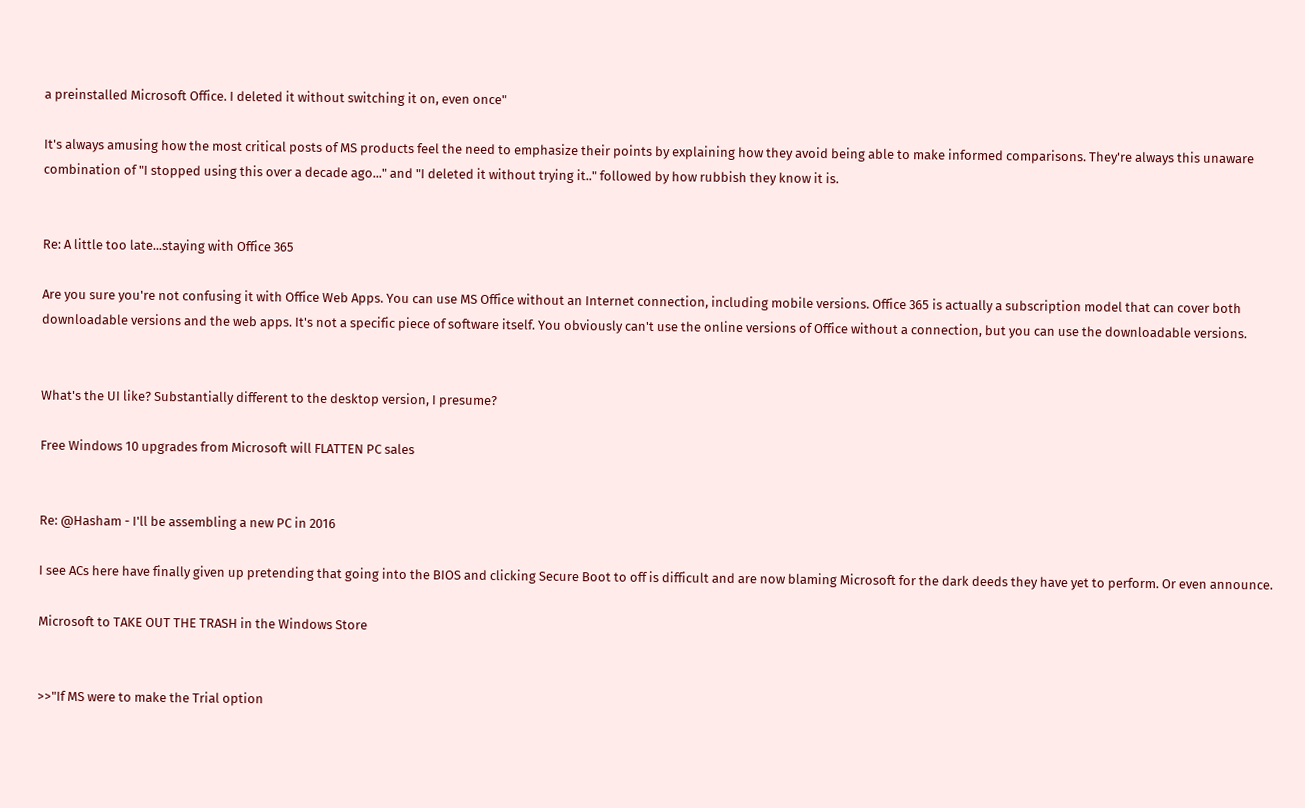a preinstalled Microsoft Office. I deleted it without switching it on, even once"

It's always amusing how the most critical posts of MS products feel the need to emphasize their points by explaining how they avoid being able to make informed comparisons. They're always this unaware combination of "I stopped using this over a decade ago..." and "I deleted it without trying it.." followed by how rubbish they know it is.


Re: A little too late...staying with Office 365

Are you sure you're not confusing it with Office Web Apps. You can use MS Office without an Internet connection, including mobile versions. Office 365 is actually a subscription model that can cover both downloadable versions and the web apps. It's not a specific piece of software itself. You obviously can't use the online versions of Office without a connection, but you can use the downloadable versions.


What's the UI like? Substantially different to the desktop version, I presume?

Free Windows 10 upgrades from Microsoft will FLATTEN PC sales


Re: @Hasham - I'll be assembling a new PC in 2016

I see ACs here have finally given up pretending that going into the BIOS and clicking Secure Boot to off is difficult and are now blaming Microsoft for the dark deeds they have yet to perform. Or even announce.

Microsoft to TAKE OUT THE TRASH in the Windows Store


>>"If MS were to make the Trial option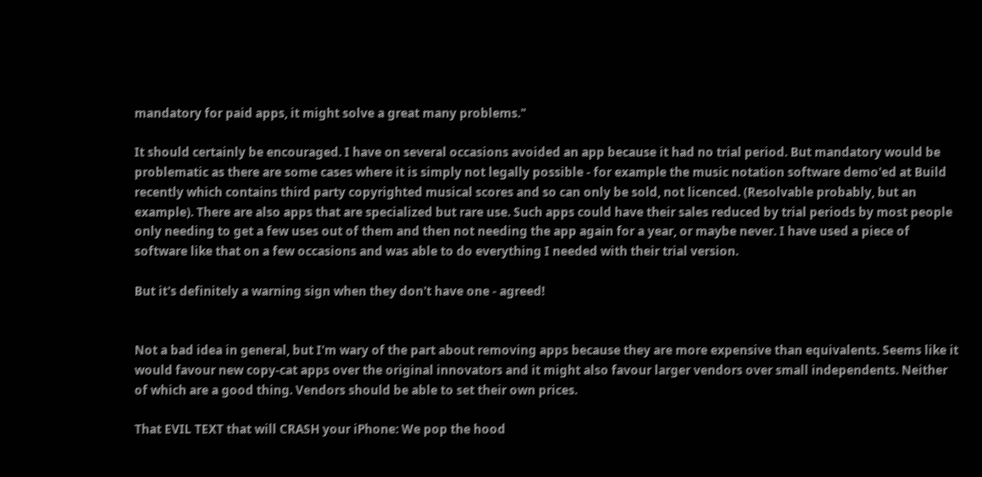mandatory for paid apps, it might solve a great many problems."

It should certainly be encouraged. I have on several occasions avoided an app because it had no trial period. But mandatory would be problematic as there are some cases where it is simply not legally possible - for example the music notation software demo'ed at Build recently which contains third party copyrighted musical scores and so can only be sold, not licenced. (Resolvable probably, but an example). There are also apps that are specialized but rare use. Such apps could have their sales reduced by trial periods by most people only needing to get a few uses out of them and then not needing the app again for a year, or maybe never. I have used a piece of software like that on a few occasions and was able to do everything I needed with their trial version.

But it's definitely a warning sign when they don't have one - agreed!


Not a bad idea in general, but I'm wary of the part about removing apps because they are more expensive than equivalents. Seems like it would favour new copy-cat apps over the original innovators and it might also favour larger vendors over small independents. Neither of which are a good thing. Vendors should be able to set their own prices.

That EVIL TEXT that will CRASH your iPhone: We pop the hood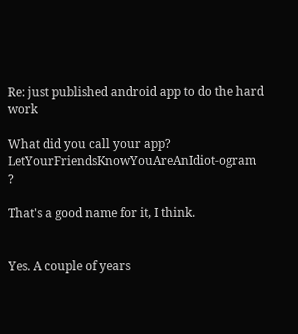Re: just published android app to do the hard work

What did you call your app? LetYourFriendsKnowYouAreAnIdiot-ogram ?

That's a good name for it, I think.


Yes. A couple of years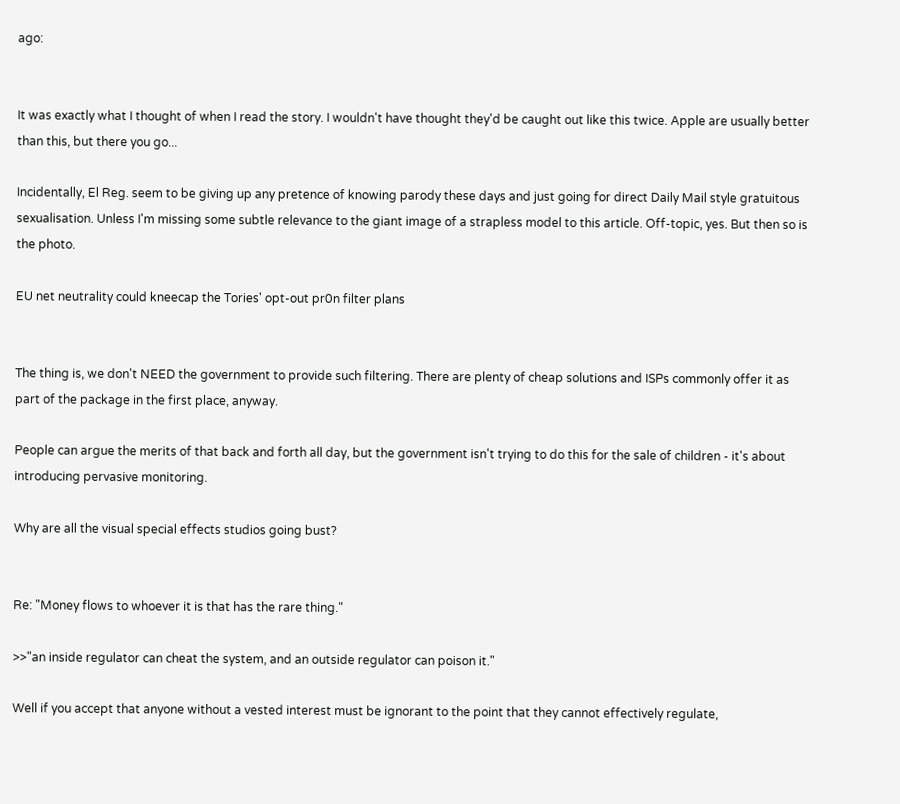ago:


It was exactly what I thought of when I read the story. I wouldn't have thought they'd be caught out like this twice. Apple are usually better than this, but there you go...

Incidentally, El Reg. seem to be giving up any pretence of knowing parody these days and just going for direct Daily Mail style gratuitous sexualisation. Unless I'm missing some subtle relevance to the giant image of a strapless model to this article. Off-topic, yes. But then so is the photo.

EU net neutrality could kneecap the Tories' opt-out pr0n filter plans


The thing is, we don't NEED the government to provide such filtering. There are plenty of cheap solutions and ISPs commonly offer it as part of the package in the first place, anyway.

People can argue the merits of that back and forth all day, but the government isn't trying to do this for the sale of children - it's about introducing pervasive monitoring.

Why are all the visual special effects studios going bust?


Re: "Money flows to whoever it is that has the rare thing."

>>"an inside regulator can cheat the system, and an outside regulator can poison it."

Well if you accept that anyone without a vested interest must be ignorant to the point that they cannot effectively regulate,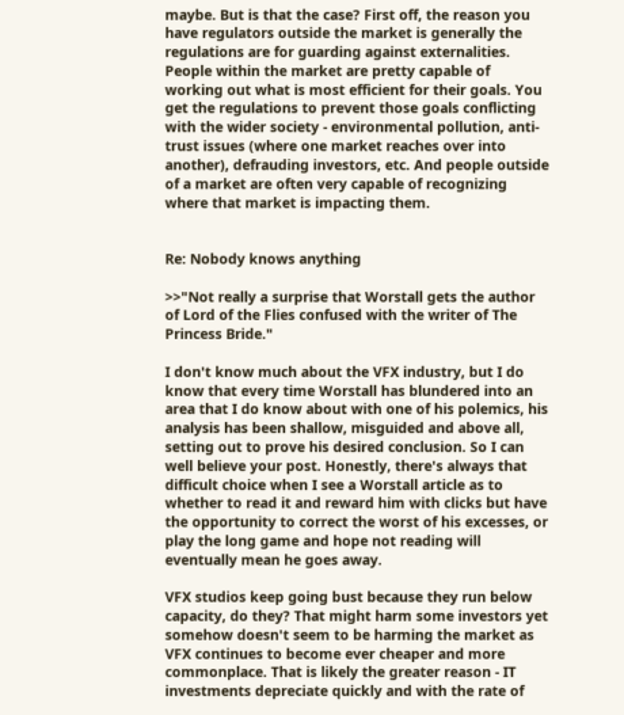maybe. But is that the case? First off, the reason you have regulators outside the market is generally the regulations are for guarding against externalities. People within the market are pretty capable of working out what is most efficient for their goals. You get the regulations to prevent those goals conflicting with the wider society - environmental pollution, anti-trust issues (where one market reaches over into another), defrauding investors, etc. And people outside of a market are often very capable of recognizing where that market is impacting them.


Re: Nobody knows anything

>>"Not really a surprise that Worstall gets the author of Lord of the Flies confused with the writer of The Princess Bride."

I don't know much about the VFX industry, but I do know that every time Worstall has blundered into an area that I do know about with one of his polemics, his analysis has been shallow, misguided and above all, setting out to prove his desired conclusion. So I can well believe your post. Honestly, there's always that difficult choice when I see a Worstall article as to whether to read it and reward him with clicks but have the opportunity to correct the worst of his excesses, or play the long game and hope not reading will eventually mean he goes away.

VFX studios keep going bust because they run below capacity, do they? That might harm some investors yet somehow doesn't seem to be harming the market as VFX continues to become ever cheaper and more commonplace. That is likely the greater reason - IT investments depreciate quickly and with the rate of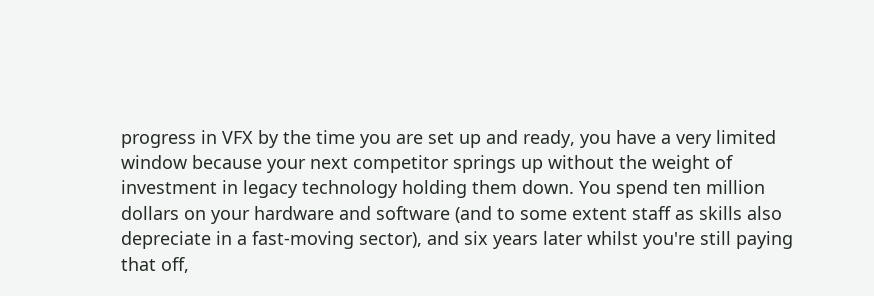progress in VFX by the time you are set up and ready, you have a very limited window because your next competitor springs up without the weight of investment in legacy technology holding them down. You spend ten million dollars on your hardware and software (and to some extent staff as skills also depreciate in a fast-moving sector), and six years later whilst you're still paying that off,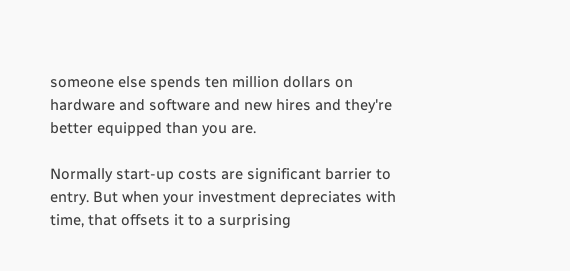someone else spends ten million dollars on hardware and software and new hires and they're better equipped than you are.

Normally start-up costs are significant barrier to entry. But when your investment depreciates with time, that offsets it to a surprising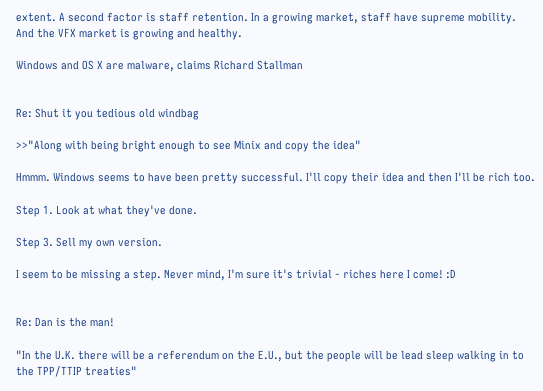extent. A second factor is staff retention. In a growing market, staff have supreme mobility. And the VFX market is growing and healthy.

Windows and OS X are malware, claims Richard Stallman


Re: Shut it you tedious old windbag

>>"Along with being bright enough to see Minix and copy the idea"

Hmmm. Windows seems to have been pretty successful. I'll copy their idea and then I'll be rich too.

Step 1. Look at what they've done.

Step 3. Sell my own version.

I seem to be missing a step. Never mind, I'm sure it's trivial - riches here I come! :D


Re: Dan is the man!

"In the U.K. there will be a referendum on the E.U., but the people will be lead sleep walking in to the TPP/TTIP treaties"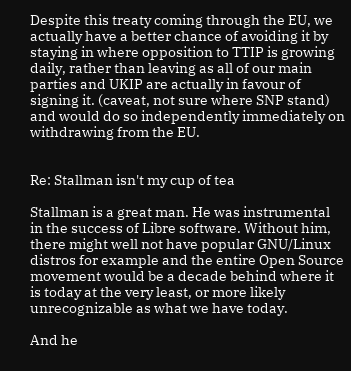Despite this treaty coming through the EU, we actually have a better chance of avoiding it by staying in where opposition to TTIP is growing daily, rather than leaving as all of our main parties and UKIP are actually in favour of signing it. (caveat, not sure where SNP stand) and would do so independently immediately on withdrawing from the EU.


Re: Stallman isn't my cup of tea

Stallman is a great man. He was instrumental in the success of Libre software. Without him, there might well not have popular GNU/Linux distros for example and the entire Open Source movement would be a decade behind where it is today at the very least, or more likely unrecognizable as what we have today.

And he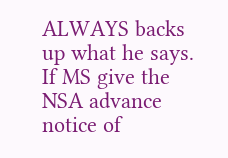ALWAYS backs up what he says. If MS give the NSA advance notice of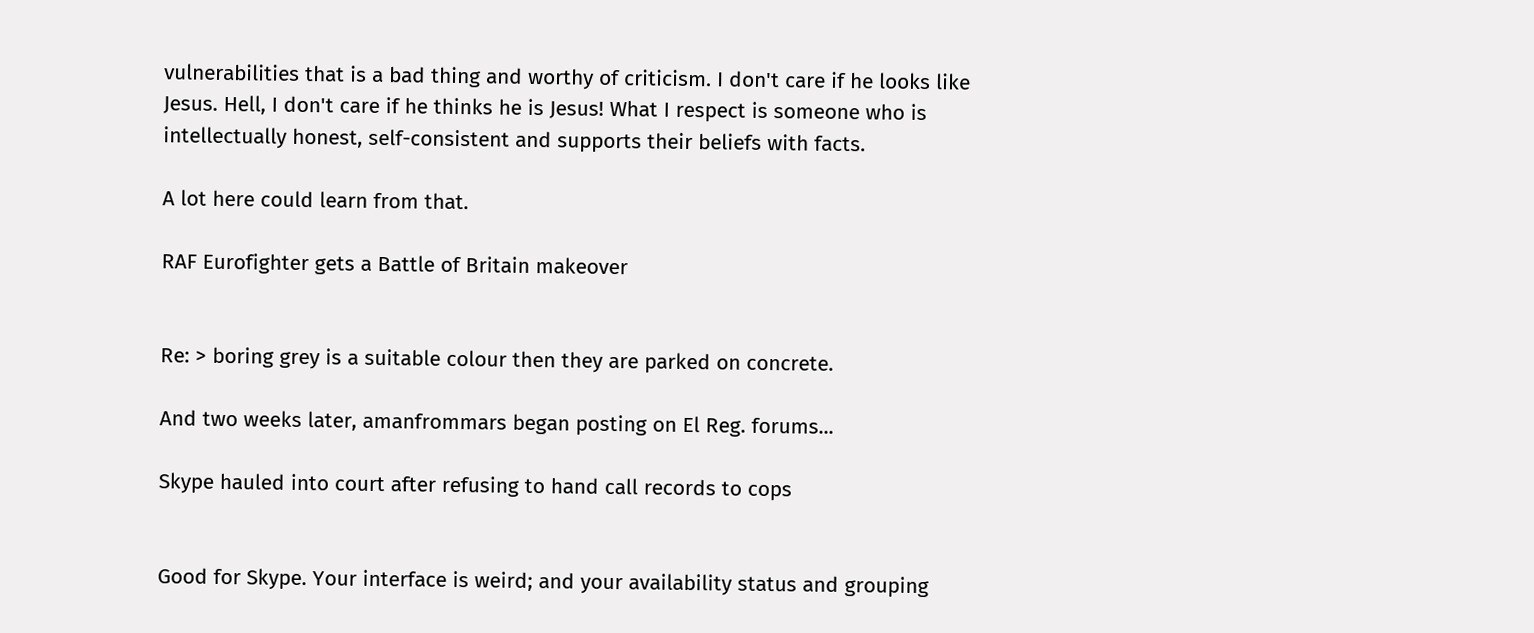vulnerabilities that is a bad thing and worthy of criticism. I don't care if he looks like Jesus. Hell, I don't care if he thinks he is Jesus! What I respect is someone who is intellectually honest, self-consistent and supports their beliefs with facts.

A lot here could learn from that.

RAF Eurofighter gets a Battle of Britain makeover


Re: > boring grey is a suitable colour then they are parked on concrete.

And two weeks later, amanfrommars began posting on El Reg. forums...

Skype hauled into court after refusing to hand call records to cops


Good for Skype. Your interface is weird; and your availability status and grouping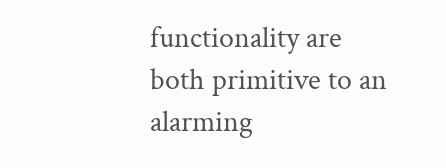functionality are both primitive to an alarming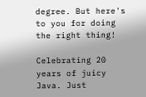degree. But here's to you for doing the right thing!

Celebrating 20 years of juicy Java. Just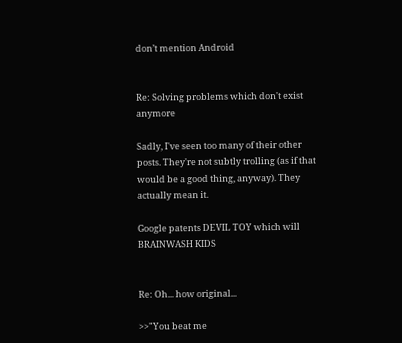don’t mention Android


Re: Solving problems which don't exist anymore

Sadly, I've seen too many of their other posts. They're not subtly trolling (as if that would be a good thing, anyway). They actually mean it.

Google patents DEVIL TOY which will BRAINWASH KIDS


Re: Oh... how original...

>>"You beat me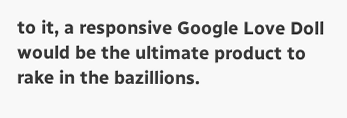to it, a responsive Google Love Doll would be the ultimate product to rake in the bazillions.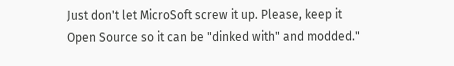Just don't let MicroSoft screw it up. Please, keep it Open Source so it can be "dinked with" and modded."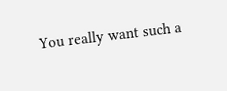You really want such a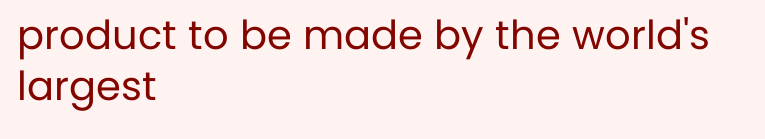product to be made by the world's largest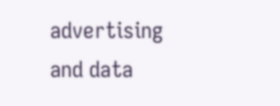advertising and data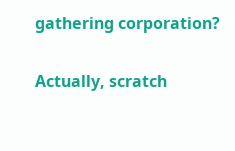gathering corporation?

Actually, scratch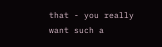that - you really want such a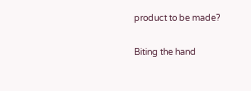product to be made?

Biting the hand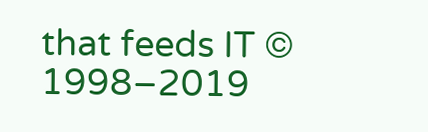that feeds IT © 1998–2019